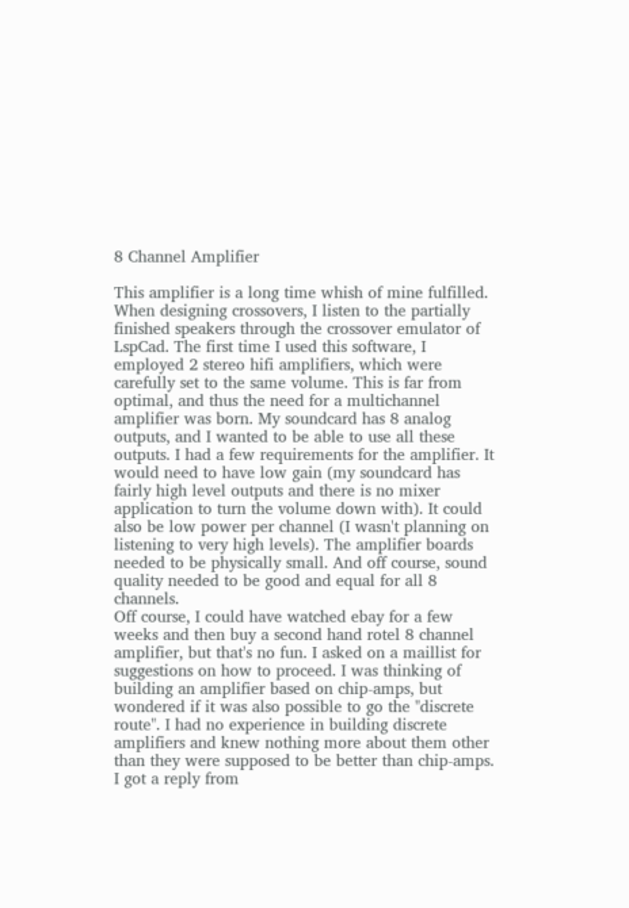8 Channel Amplifier

This amplifier is a long time whish of mine fulfilled. When designing crossovers, I listen to the partially finished speakers through the crossover emulator of LspCad. The first time I used this software, I employed 2 stereo hifi amplifiers, which were carefully set to the same volume. This is far from optimal, and thus the need for a multichannel amplifier was born. My soundcard has 8 analog outputs, and I wanted to be able to use all these outputs. I had a few requirements for the amplifier. It would need to have low gain (my soundcard has fairly high level outputs and there is no mixer application to turn the volume down with). It could also be low power per channel (I wasn't planning on listening to very high levels). The amplifier boards needed to be physically small. And off course, sound quality needed to be good and equal for all 8 channels.
Off course, I could have watched ebay for a few weeks and then buy a second hand rotel 8 channel amplifier, but that's no fun. I asked on a maillist for suggestions on how to proceed. I was thinking of building an amplifier based on chip-amps, but wondered if it was also possible to go the "discrete route". I had no experience in building discrete amplifiers and knew nothing more about them other than they were supposed to be better than chip-amps.
I got a reply from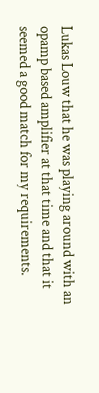Lukas Louw that he was playing around with an opamp based amplifier at that time and that it seemed a good match for my requirements.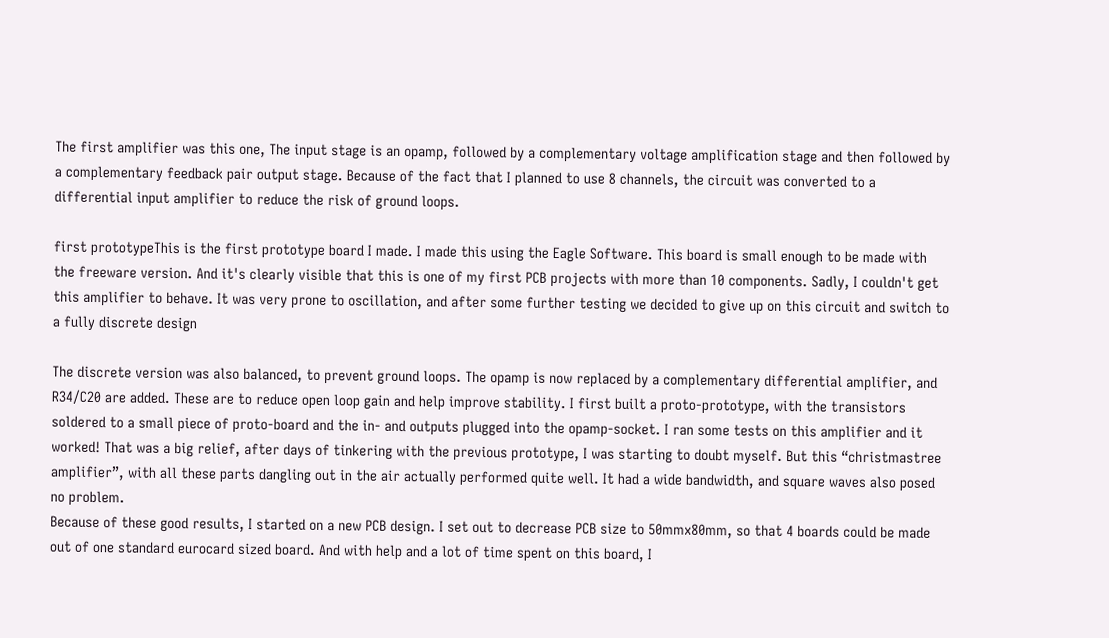The first amplifier was this one, The input stage is an opamp, followed by a complementary voltage amplification stage and then followed by a complementary feedback pair output stage. Because of the fact that I planned to use 8 channels, the circuit was converted to a differential input amplifier to reduce the risk of ground loops.

first prototypeThis is the first prototype board I made. I made this using the Eagle Software. This board is small enough to be made with the freeware version. And it's clearly visible that this is one of my first PCB projects with more than 10 components. Sadly, I couldn't get this amplifier to behave. It was very prone to oscillation, and after some further testing we decided to give up on this circuit and switch to a fully discrete design

The discrete version was also balanced, to prevent ground loops. The opamp is now replaced by a complementary differential amplifier, and R34/C20 are added. These are to reduce open loop gain and help improve stability. I first built a proto-prototype, with the transistors soldered to a small piece of proto-board and the in- and outputs plugged into the opamp-socket. I ran some tests on this amplifier and it worked! That was a big relief, after days of tinkering with the previous prototype, I was starting to doubt myself. But this “christmastree amplifier”, with all these parts dangling out in the air actually performed quite well. It had a wide bandwidth, and square waves also posed no problem.
Because of these good results, I started on a new PCB design. I set out to decrease PCB size to 50mmx80mm, so that 4 boards could be made out of one standard eurocard sized board. And with help and a lot of time spent on this board, I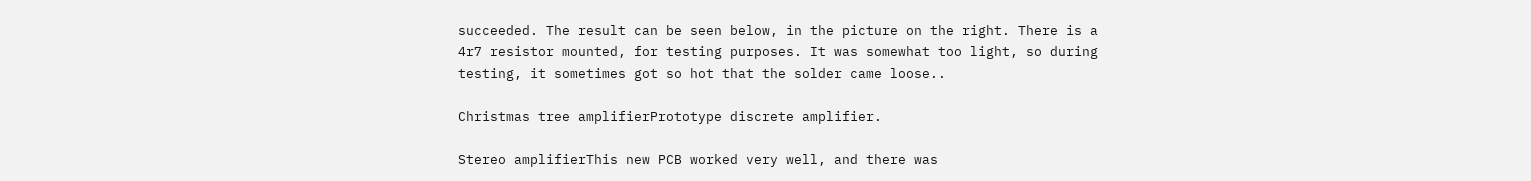succeeded. The result can be seen below, in the picture on the right. There is a 4r7 resistor mounted, for testing purposes. It was somewhat too light, so during testing, it sometimes got so hot that the solder came loose..

Christmas tree amplifierPrototype discrete amplifier.

Stereo amplifierThis new PCB worked very well, and there was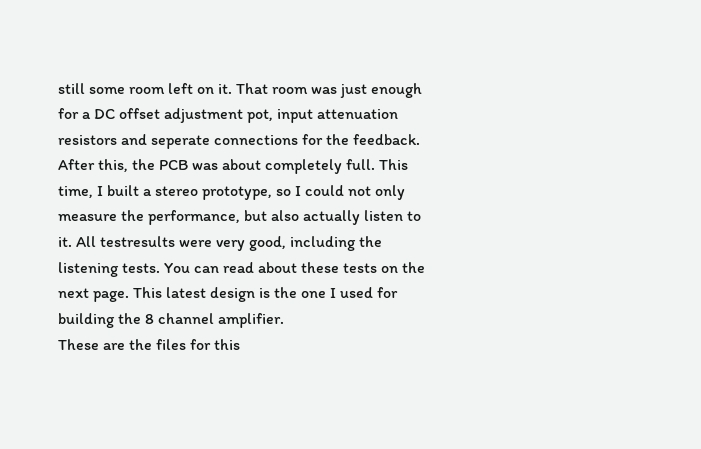still some room left on it. That room was just enough for a DC offset adjustment pot, input attenuation resistors and seperate connections for the feedback. After this, the PCB was about completely full. This time, I built a stereo prototype, so I could not only measure the performance, but also actually listen to it. All testresults were very good, including the listening tests. You can read about these tests on the next page. This latest design is the one I used for building the 8 channel amplifier.
These are the files for this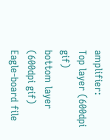amplifier:
Top layer (600dpi gif)
bottom layer (600dpi gif)
Eagle-board file